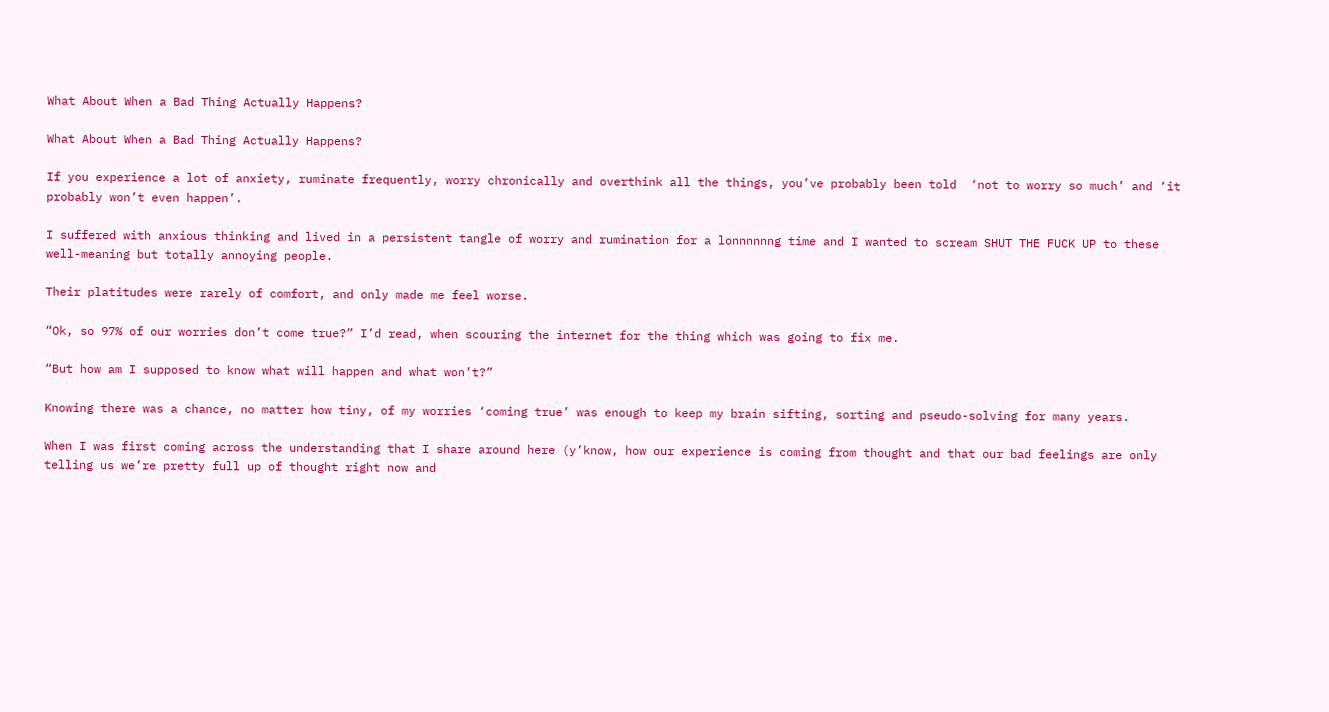What About When a Bad Thing Actually Happens?

What About When a Bad Thing Actually Happens?

If you experience a lot of anxiety, ruminate frequently, worry chronically and overthink all the things, you’ve probably been told  ‘not to worry so much’ and ‘it probably won’t even happen’.

I suffered with anxious thinking and lived in a persistent tangle of worry and rumination for a lonnnnnng time and I wanted to scream SHUT THE FUCK UP to these well-meaning but totally annoying people.

Their platitudes were rarely of comfort, and only made me feel worse.

“Ok, so 97% of our worries don’t come true?” I’d read, when scouring the internet for the thing which was going to fix me.

“But how am I supposed to know what will happen and what won’t?”

Knowing there was a chance, no matter how tiny, of my worries ‘coming true’ was enough to keep my brain sifting, sorting and pseudo-solving for many years.

When I was first coming across the understanding that I share around here (y’know, how our experience is coming from thought and that our bad feelings are only telling us we’re pretty full up of thought right now and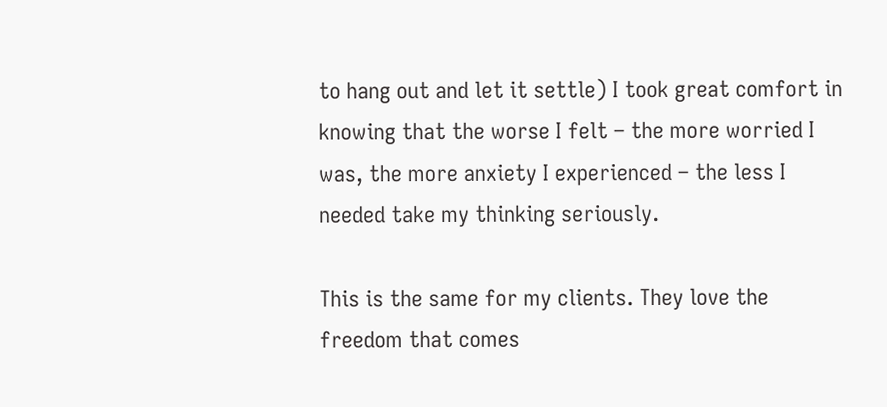to hang out and let it settle) I took great comfort in knowing that the worse I felt – the more worried I was, the more anxiety I experienced – the less I needed take my thinking seriously.

This is the same for my clients. They love the freedom that comes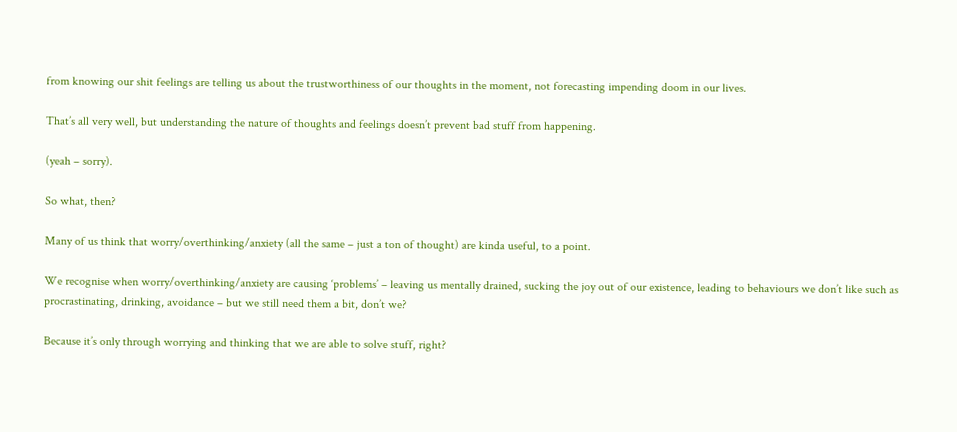from knowing our shit feelings are telling us about the trustworthiness of our thoughts in the moment, not forecasting impending doom in our lives.

That’s all very well, but understanding the nature of thoughts and feelings doesn’t prevent bad stuff from happening.

(yeah – sorry).

So what, then?

Many of us think that worry/overthinking/anxiety (all the same – just a ton of thought) are kinda useful, to a point.

We recognise when worry/overthinking/anxiety are causing ‘problems’ – leaving us mentally drained, sucking the joy out of our existence, leading to behaviours we don’t like such as procrastinating, drinking, avoidance – but we still need them a bit, don’t we?

Because it’s only through worrying and thinking that we are able to solve stuff, right?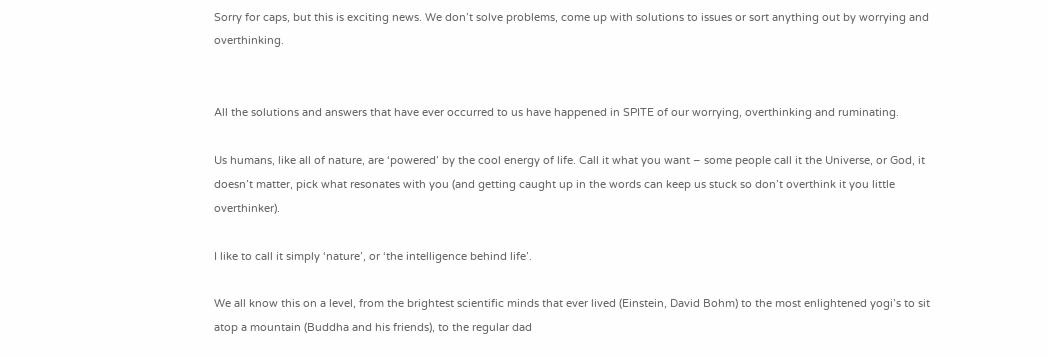Sorry for caps, but this is exciting news. We don’t solve problems, come up with solutions to issues or sort anything out by worrying and overthinking.


All the solutions and answers that have ever occurred to us have happened in SPITE of our worrying, overthinking and ruminating.

Us humans, like all of nature, are ‘powered’ by the cool energy of life. Call it what you want – some people call it the Universe, or God, it doesn’t matter, pick what resonates with you (and getting caught up in the words can keep us stuck so don’t overthink it you little overthinker).

I like to call it simply ‘nature’, or ‘the intelligence behind life’.

We all know this on a level, from the brightest scientific minds that ever lived (Einstein, David Bohm) to the most enlightened yogi’s to sit atop a mountain (Buddha and his friends), to the regular dad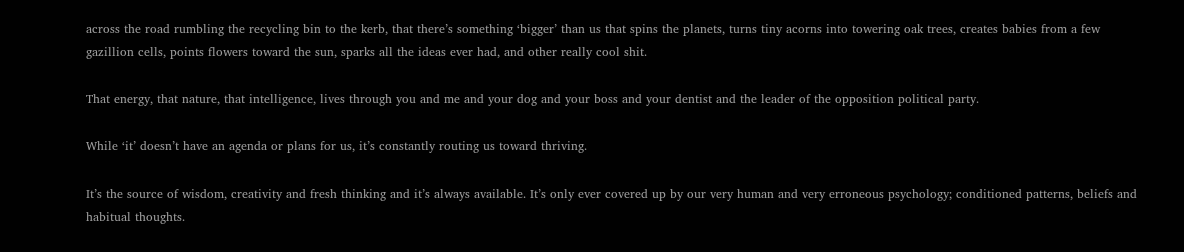across the road rumbling the recycling bin to the kerb, that there’s something ‘bigger’ than us that spins the planets, turns tiny acorns into towering oak trees, creates babies from a few gazillion cells, points flowers toward the sun, sparks all the ideas ever had, and other really cool shit.

That energy, that nature, that intelligence, lives through you and me and your dog and your boss and your dentist and the leader of the opposition political party.

While ‘it’ doesn’t have an agenda or plans for us, it’s constantly routing us toward thriving.

It’s the source of wisdom, creativity and fresh thinking and it’s always available. It’s only ever covered up by our very human and very erroneous psychology; conditioned patterns, beliefs and habitual thoughts.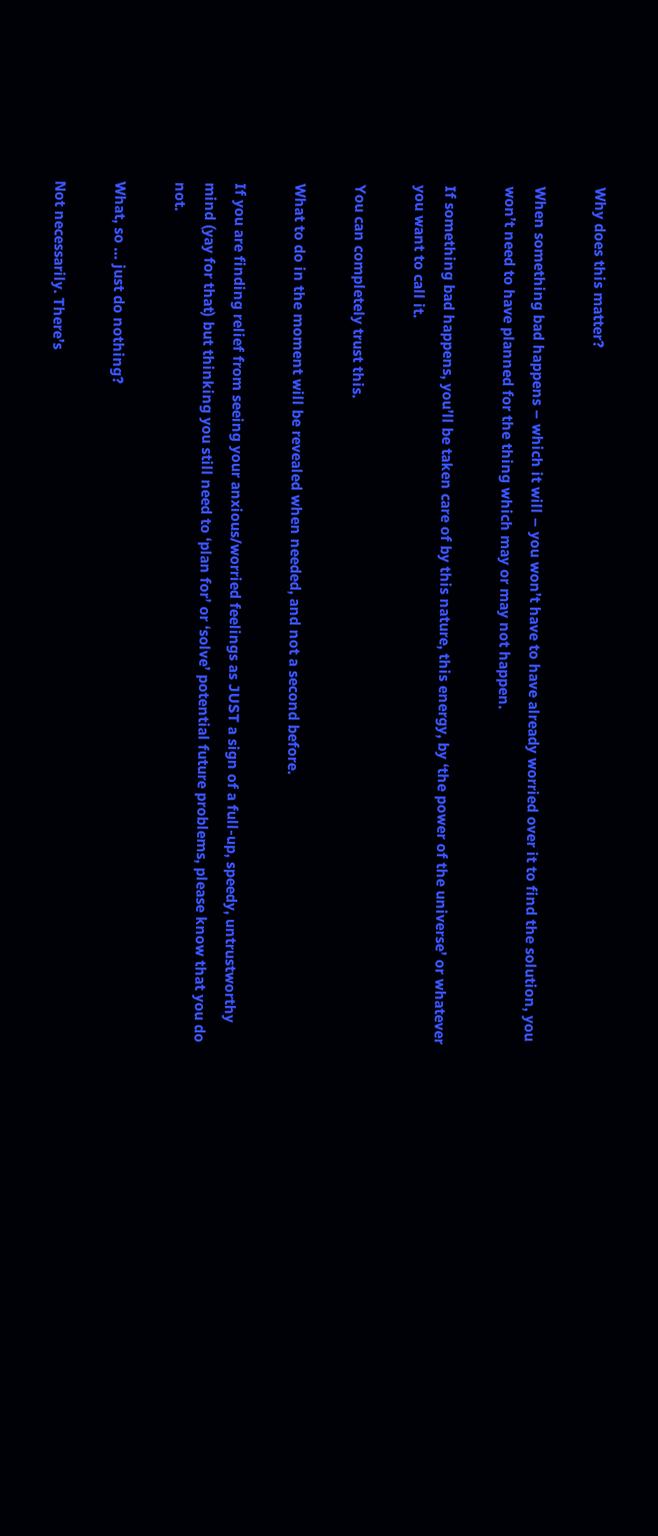Why does this matter?

When something bad happens – which it will – you won’t have to have already worried over it to find the solution, you won’t need to have planned for the thing which may or may not happen.

If something bad happens, you’ll be taken care of by this nature, this energy, by ‘the power of the universe’ or whatever you want to call it.

You can completely trust this.

What to do in the moment will be revealed when needed, and not a second before.

If you are finding relief from seeing your anxious/worried feelings as JUST a sign of a full-up, speedy, untrustworthy mind (yay for that) but thinking you still need to ‘plan for’ or ‘solve’ potential future problems, please know that you do not.

What, so … just do nothing?

Not necessarily. There’s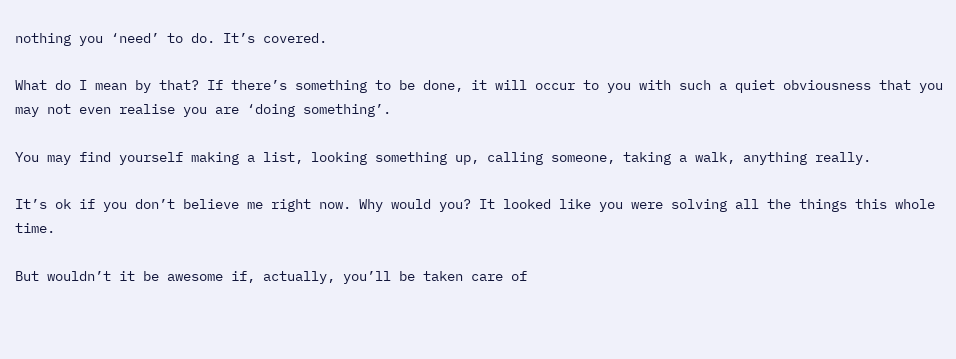nothing you ‘need’ to do. It’s covered.

What do I mean by that? If there’s something to be done, it will occur to you with such a quiet obviousness that you may not even realise you are ‘doing something’.

You may find yourself making a list, looking something up, calling someone, taking a walk, anything really.

It’s ok if you don’t believe me right now. Why would you? It looked like you were solving all the things this whole time.

But wouldn’t it be awesome if, actually, you’ll be taken care of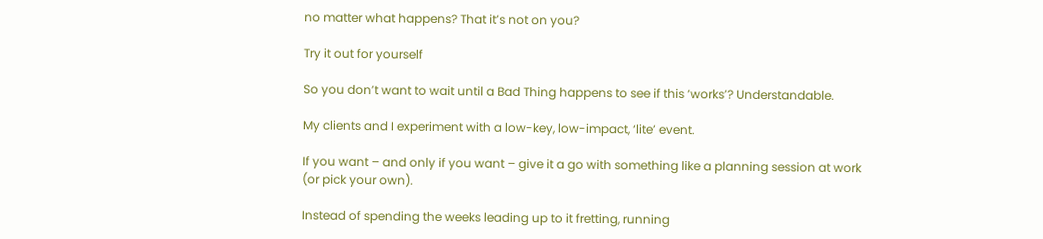no matter what happens? That it’s not on you?

Try it out for yourself

So you don’t want to wait until a Bad Thing happens to see if this ‘works’? Understandable.

My clients and I experiment with a low-key, low-impact, ‘lite’ event.

If you want – and only if you want – give it a go with something like a planning session at work (or pick your own).

Instead of spending the weeks leading up to it fretting, running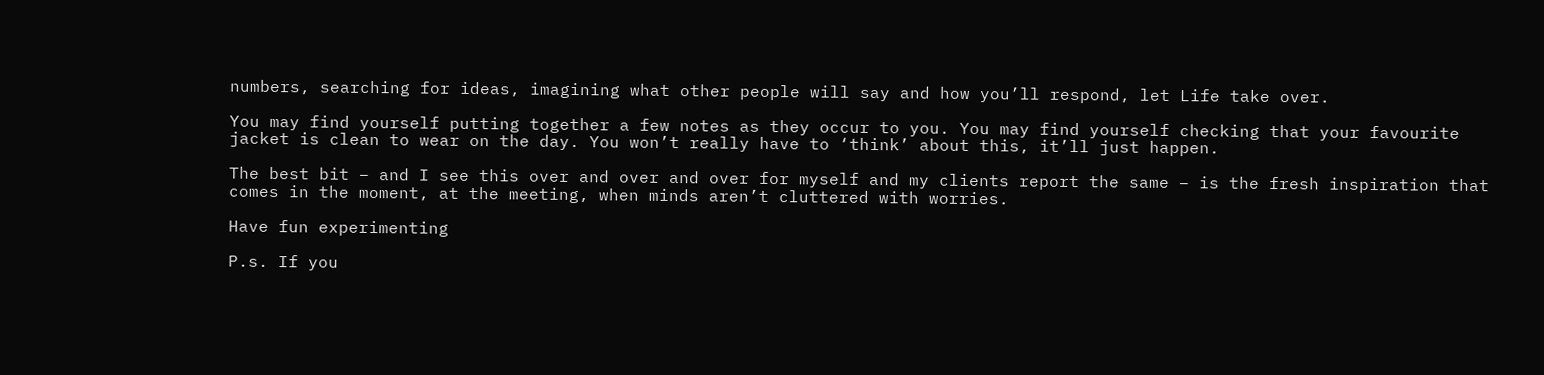numbers, searching for ideas, imagining what other people will say and how you’ll respond, let Life take over.

You may find yourself putting together a few notes as they occur to you. You may find yourself checking that your favourite jacket is clean to wear on the day. You won’t really have to ‘think’ about this, it’ll just happen.

The best bit – and I see this over and over and over for myself and my clients report the same – is the fresh inspiration that comes in the moment, at the meeting, when minds aren’t cluttered with worries.

Have fun experimenting

P.s. If you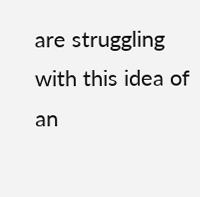are struggling with this idea of an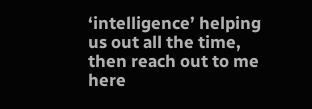‘intelligence’ helping us out all the time, then reach out to me here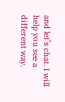and let’s chat. I will help you see a different way.